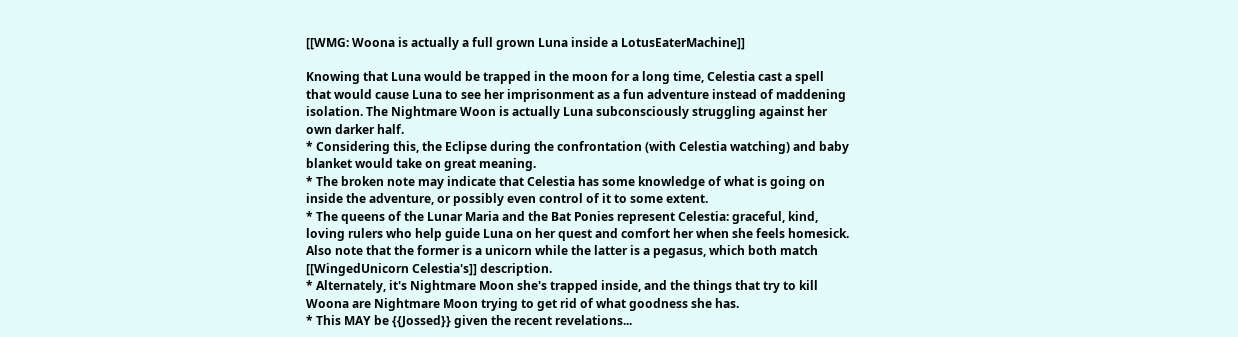[[WMG: Woona is actually a full grown Luna inside a LotusEaterMachine]]

Knowing that Luna would be trapped in the moon for a long time, Celestia cast a spell that would cause Luna to see her imprisonment as a fun adventure instead of maddening isolation. The Nightmare Woon is actually Luna subconsciously struggling against her own darker half.
* Considering this, the Eclipse during the confrontation (with Celestia watching) and baby blanket would take on great meaning.
* The broken note may indicate that Celestia has some knowledge of what is going on inside the adventure, or possibly even control of it to some extent.
* The queens of the Lunar Maria and the Bat Ponies represent Celestia: graceful, kind, loving rulers who help guide Luna on her quest and comfort her when she feels homesick. Also note that the former is a unicorn while the latter is a pegasus, which both match [[WingedUnicorn Celestia's]] description.
* Alternately, it's Nightmare Moon she's trapped inside, and the things that try to kill Woona are Nightmare Moon trying to get rid of what goodness she has.
* This MAY be {{Jossed}} given the recent revelations...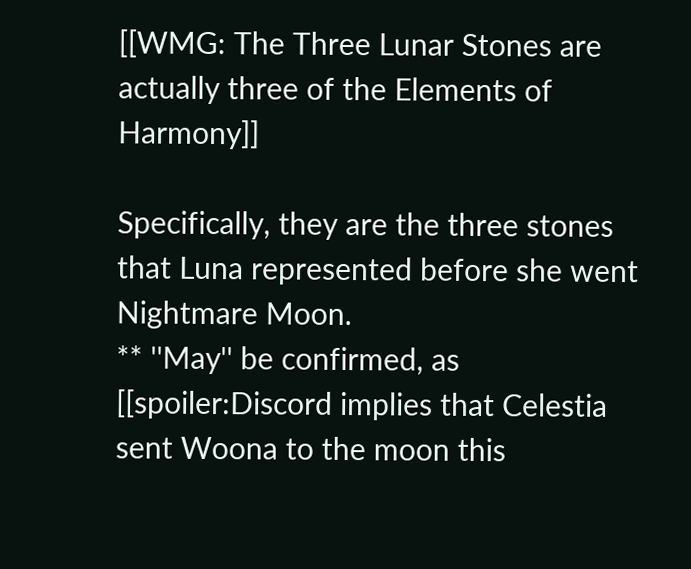[[WMG: The Three Lunar Stones are actually three of the Elements of Harmony]]

Specifically, they are the three stones that Luna represented before she went Nightmare Moon.
** ''May'' be confirmed, as [[spoiler:Discord implies that Celestia sent Woona to the moon this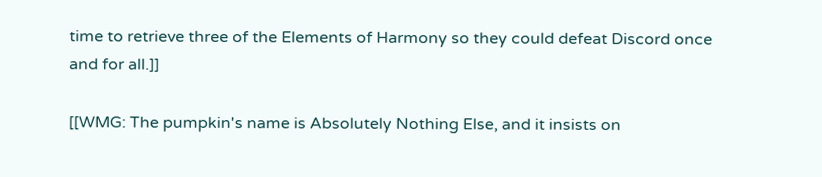time to retrieve three of the Elements of Harmony so they could defeat Discord once and for all.]]

[[WMG: The pumpkin's name is Absolutely Nothing Else, and it insists on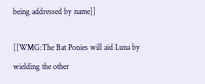being addressed by name]]

[[WMG:The Bat Ponies will aid Luna by wielding the other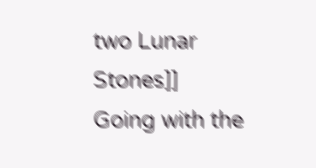two Lunar Stones]]
Going with the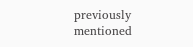previously mentioned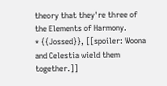theory that they're three of the Elements of Harmony.
* {{Jossed}}, [[spoiler: Woona and Celestia wield them together.]]